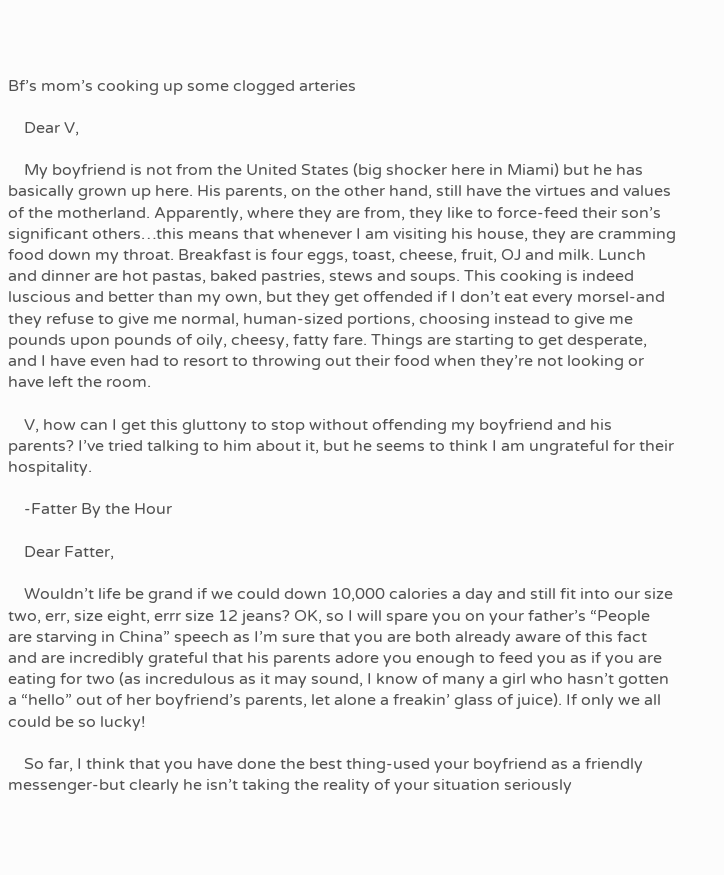Bf’s mom’s cooking up some clogged arteries

    Dear V,

    My boyfriend is not from the United States (big shocker here in Miami) but he has basically grown up here. His parents, on the other hand, still have the virtues and values of the motherland. Apparently, where they are from, they like to force-feed their son’s significant others…this means that whenever I am visiting his house, they are cramming food down my throat. Breakfast is four eggs, toast, cheese, fruit, OJ and milk. Lunch and dinner are hot pastas, baked pastries, stews and soups. This cooking is indeed luscious and better than my own, but they get offended if I don’t eat every morsel-and they refuse to give me normal, human-sized portions, choosing instead to give me pounds upon pounds of oily, cheesy, fatty fare. Things are starting to get desperate, and I have even had to resort to throwing out their food when they’re not looking or have left the room.

    V, how can I get this gluttony to stop without offending my boyfriend and his parents? I’ve tried talking to him about it, but he seems to think I am ungrateful for their hospitality.

    -Fatter By the Hour

    Dear Fatter,

    Wouldn’t life be grand if we could down 10,000 calories a day and still fit into our size two, err, size eight, errr size 12 jeans? OK, so I will spare you on your father’s “People are starving in China” speech as I’m sure that you are both already aware of this fact and are incredibly grateful that his parents adore you enough to feed you as if you are eating for two (as incredulous as it may sound, I know of many a girl who hasn’t gotten a “hello” out of her boyfriend’s parents, let alone a freakin’ glass of juice). If only we all could be so lucky!

    So far, I think that you have done the best thing-used your boyfriend as a friendly messenger-but clearly he isn’t taking the reality of your situation seriously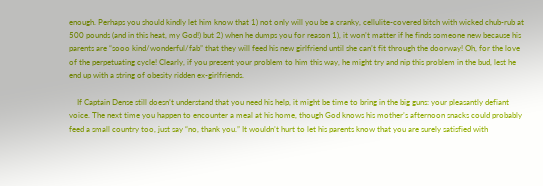enough. Perhaps you should kindly let him know that 1) not only will you be a cranky, cellulite-covered bitch with wicked chub-rub at 500 pounds (and in this heat, my God!) but 2) when he dumps you for reason 1), it won’t matter if he finds someone new because his parents are “sooo kind/wonderful/fab” that they will feed his new girlfriend until she can’t fit through the doorway! Oh, for the love of the perpetuating cycle! Clearly, if you present your problem to him this way, he might try and nip this problem in the bud, lest he end up with a string of obesity ridden ex-girlfriends.

    If Captain Dense still doesn’t understand that you need his help, it might be time to bring in the big guns: your pleasantly defiant voice. The next time you happen to encounter a meal at his home, though God knows his mother’s afternoon snacks could probably feed a small country too, just say “no, thank you.” It wouldn’t hurt to let his parents know that you are surely satisfied with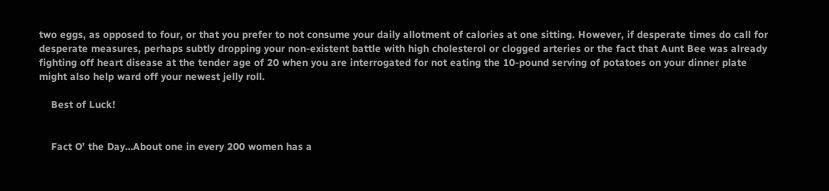two eggs, as opposed to four, or that you prefer to not consume your daily allotment of calories at one sitting. However, if desperate times do call for desperate measures, perhaps subtly dropping your non-existent battle with high cholesterol or clogged arteries or the fact that Aunt Bee was already fighting off heart disease at the tender age of 20 when you are interrogated for not eating the 10-pound serving of potatoes on your dinner plate might also help ward off your newest jelly roll.

    Best of Luck!


    Fact O’ the Day…About one in every 200 women has a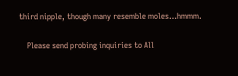third nipple, though many resemble moles…hmmm.

    Please send probing inquiries to All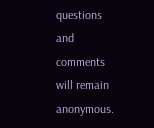questions and comments will remain anonymous.